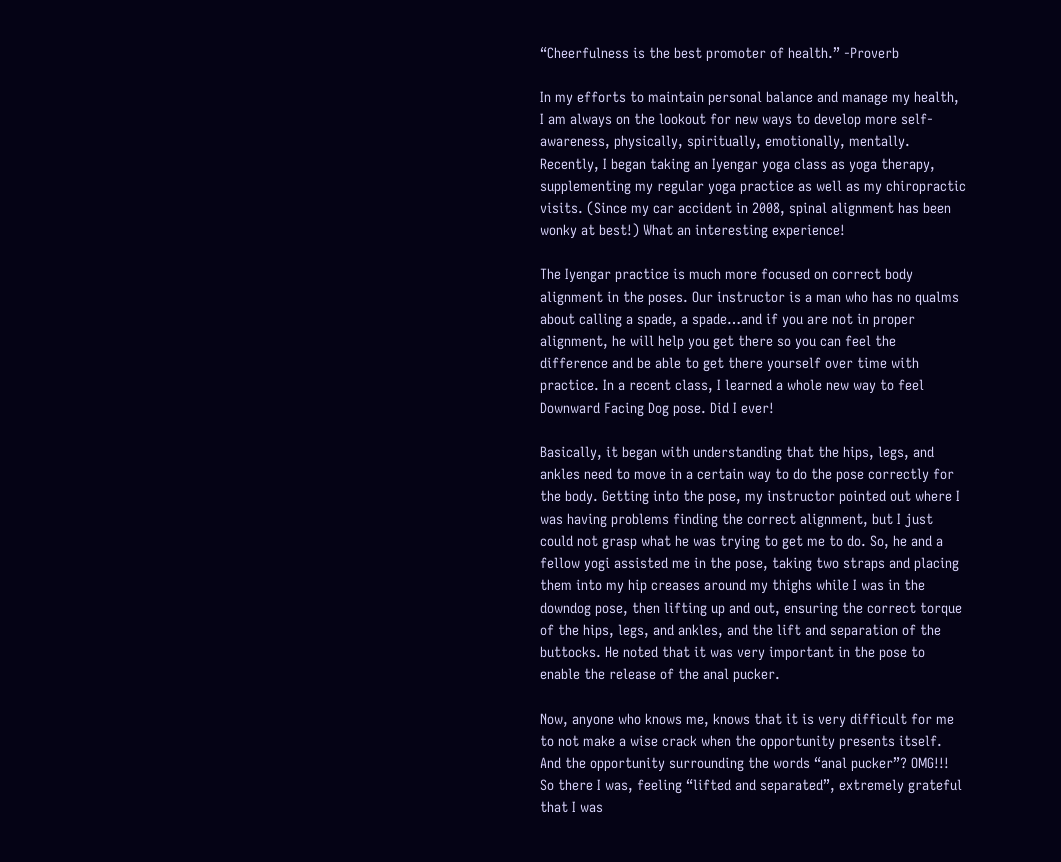“Cheerfulness is the best promoter of health.” -Proverb

In my efforts to maintain personal balance and manage my health, I am always on the lookout for new ways to develop more self-awareness, physically, spiritually, emotionally, mentally. Recently, I began taking an Iyengar yoga class as yoga therapy, supplementing my regular yoga practice as well as my chiropractic visits. (Since my car accident in 2008, spinal alignment has been wonky at best!) What an interesting experience!

The Iyengar practice is much more focused on correct body alignment in the poses. Our instructor is a man who has no qualms about calling a spade, a spade…and if you are not in proper alignment, he will help you get there so you can feel the difference and be able to get there yourself over time with practice. In a recent class, I learned a whole new way to feel Downward Facing Dog pose. Did I ever!

Basically, it began with understanding that the hips, legs, and ankles need to move in a certain way to do the pose correctly for the body. Getting into the pose, my instructor pointed out where I was having problems finding the correct alignment, but I just could not grasp what he was trying to get me to do. So, he and a fellow yogi assisted me in the pose, taking two straps and placing them into my hip creases around my thighs while I was in the downdog pose, then lifting up and out, ensuring the correct torque of the hips, legs, and ankles, and the lift and separation of the buttocks. He noted that it was very important in the pose to enable the release of the anal pucker.

Now, anyone who knows me, knows that it is very difficult for me to not make a wise crack when the opportunity presents itself. And the opportunity surrounding the words “anal pucker”? OMG!!! So there I was, feeling “lifted and separated”, extremely grateful that I was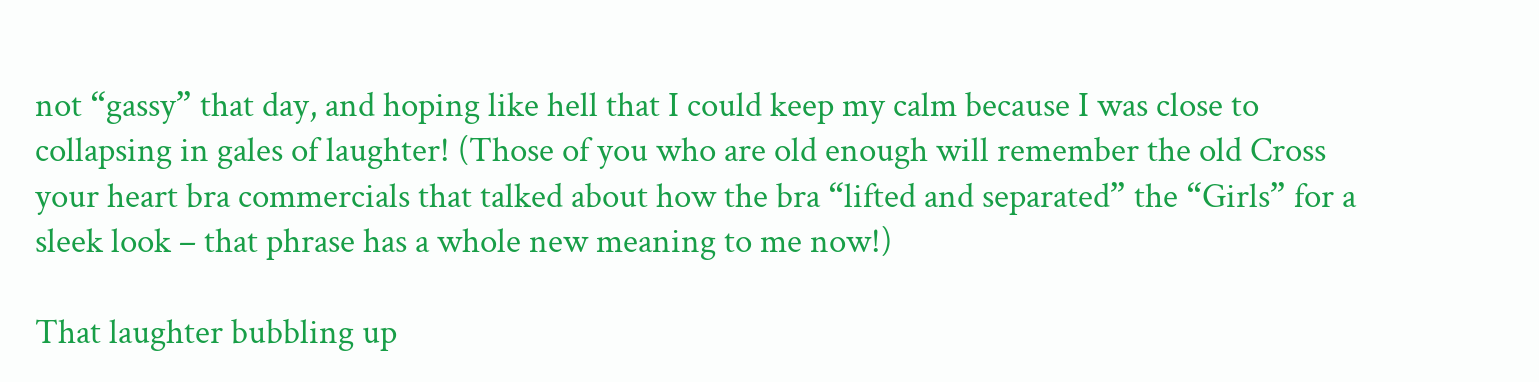not “gassy” that day, and hoping like hell that I could keep my calm because I was close to collapsing in gales of laughter! (Those of you who are old enough will remember the old Cross your heart bra commercials that talked about how the bra “lifted and separated” the “Girls” for a sleek look – that phrase has a whole new meaning to me now!)

That laughter bubbling up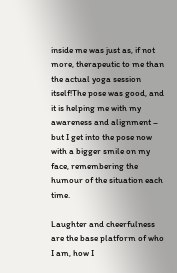inside me was just as, if not more, therapeutic to me than the actual yoga session itself!The pose was good, and it is helping me with my awareness and alignment – but I get into the pose now with a bigger smile on my face, remembering the humour of the situation each time.

Laughter and cheerfulness are the base platform of who I am, how I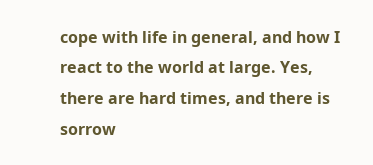cope with life in general, and how I react to the world at large. Yes, there are hard times, and there is sorrow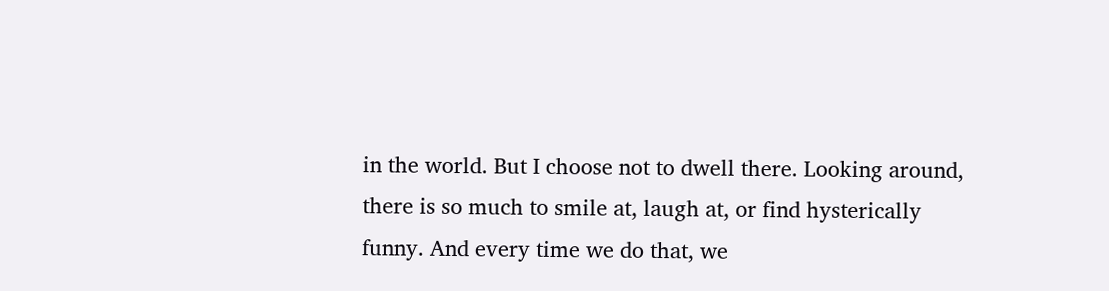in the world. But I choose not to dwell there. Looking around, there is so much to smile at, laugh at, or find hysterically funny. And every time we do that, we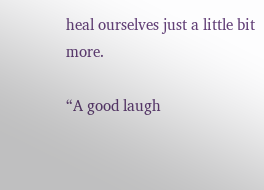heal ourselves just a little bit more.

“A good laugh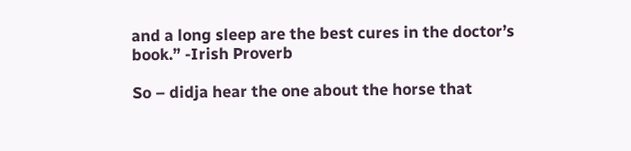and a long sleep are the best cures in the doctor’s book.” -Irish Proverb

So – didja hear the one about the horse that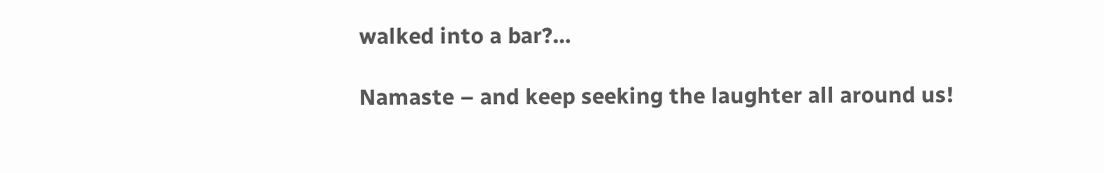walked into a bar?…

Namaste – and keep seeking the laughter all around us!